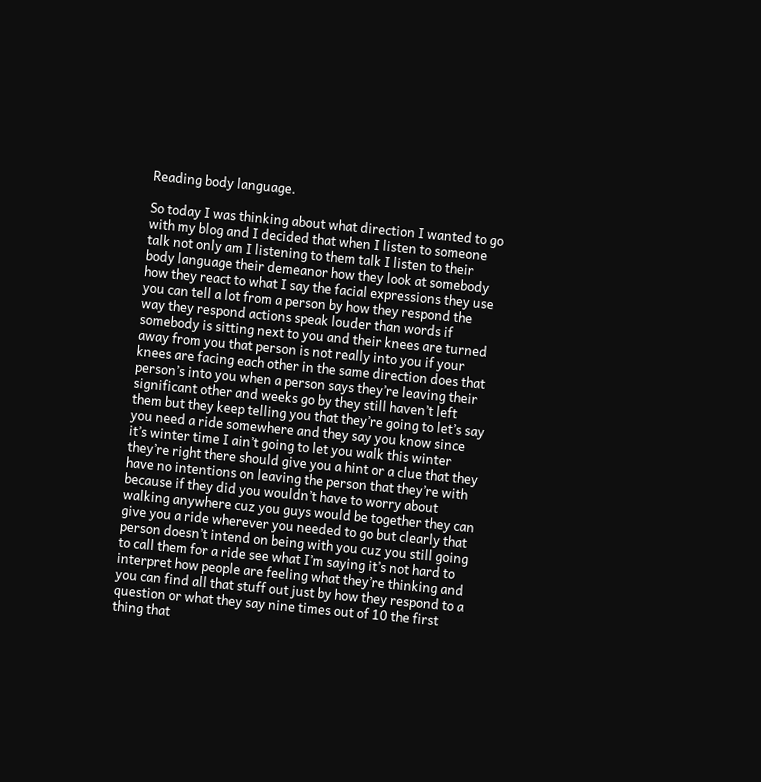Reading body language.

So today I was thinking about what direction I wanted to go with my blog and I decided that when I listen to someone talk not only am I listening to them talk I listen to their body language their demeanor how they look at somebody how they react to what I say the facial expressions they use you can tell a lot from a person by how they respond the way they respond actions speak louder than words if somebody is sitting next to you and their knees are turned away from you that person is not really into you if your knees are facing each other in the same direction does that person’s into you when a person says they’re leaving their significant other and weeks go by they still haven’t left them but they keep telling you that they’re going to let’s say you need a ride somewhere and they say you know since it’s winter time I ain’t going to let you walk this winter they’re right there should give you a hint or a clue that they have no intentions on leaving the person that they’re with because if they did you wouldn’t have to worry about walking anywhere cuz you guys would be together they can give you a ride wherever you needed to go but clearly that person doesn’t intend on being with you cuz you still going to call them for a ride see what I’m saying it’s not hard to interpret how people are feeling what they’re thinking and you can find all that stuff out just by how they respond to a question or what they say nine times out of 10 the first thing that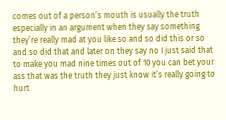comes out of a person’s mouth is usually the truth especially in an argument when they say something they’re really mad at you like so and so did this or so and so did that and later on they say no I just said that to make you mad nine times out of 10 you can bet your ass that was the truth they just know it’s really going to hurt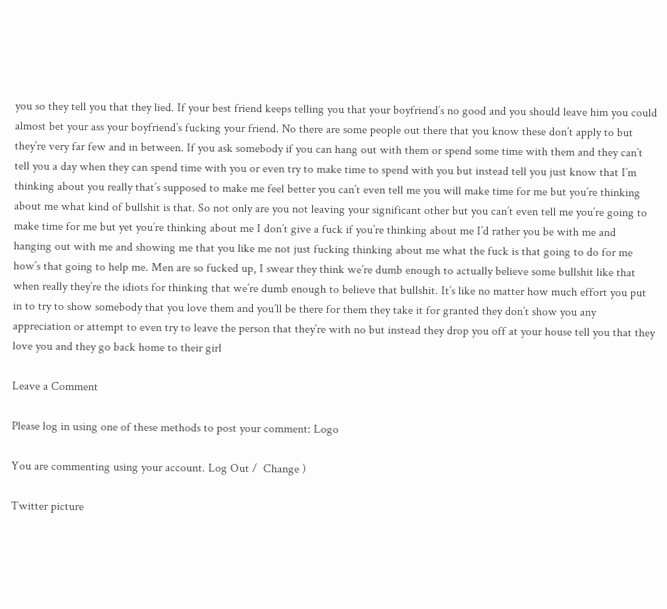you so they tell you that they lied. If your best friend keeps telling you that your boyfriend’s no good and you should leave him you could almost bet your ass your boyfriend’s fucking your friend. No there are some people out there that you know these don’t apply to but they’re very far few and in between. If you ask somebody if you can hang out with them or spend some time with them and they can’t tell you a day when they can spend time with you or even try to make time to spend with you but instead tell you just know that I’m thinking about you really that’s supposed to make me feel better you can’t even tell me you will make time for me but you’re thinking about me what kind of bullshit is that. So not only are you not leaving your significant other but you can’t even tell me you’re going to make time for me but yet you’re thinking about me I don’t give a fuck if you’re thinking about me I’d rather you be with me and hanging out with me and showing me that you like me not just fucking thinking about me what the fuck is that going to do for me how’s that going to help me. Men are so fucked up, I swear they think we’re dumb enough to actually believe some bullshit like that when really they’re the idiots for thinking that we’re dumb enough to believe that bullshit. It’s like no matter how much effort you put in to try to show somebody that you love them and you’ll be there for them they take it for granted they don’t show you any appreciation or attempt to even try to leave the person that they’re with no but instead they drop you off at your house tell you that they love you and they go back home to their girl

Leave a Comment

Please log in using one of these methods to post your comment: Logo

You are commenting using your account. Log Out /  Change )

Twitter picture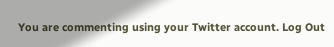You are commenting using your Twitter account. Log Out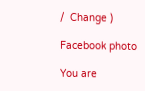/  Change )

Facebook photo

You are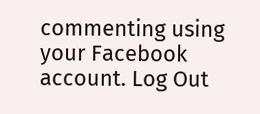commenting using your Facebook account. Log Out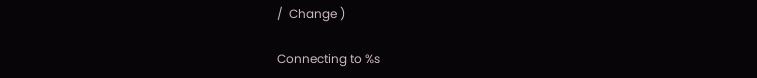/  Change )

Connecting to %s